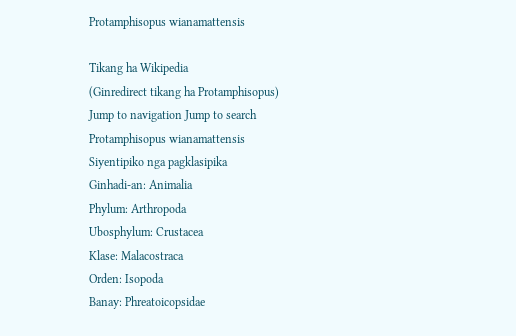Protamphisopus wianamattensis

Tikang ha Wikipedia
(Ginredirect tikang ha Protamphisopus)
Jump to navigation Jump to search
Protamphisopus wianamattensis
Siyentipiko nga pagklasipika
Ginhadi-an: Animalia
Phylum: Arthropoda
Ubosphylum: Crustacea
Klase: Malacostraca
Orden: Isopoda
Banay: Phreatoicopsidae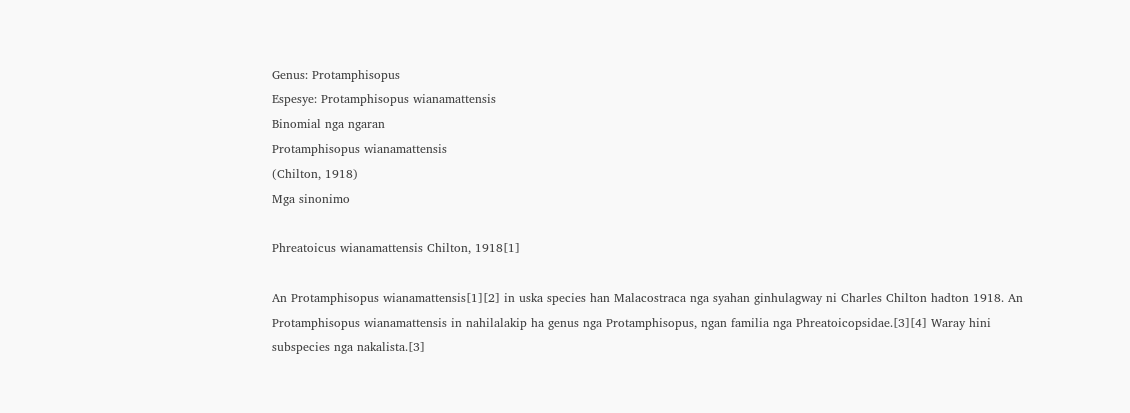Genus: Protamphisopus
Espesye: Protamphisopus wianamattensis
Binomial nga ngaran
Protamphisopus wianamattensis
(Chilton, 1918)
Mga sinonimo

Phreatoicus wianamattensis Chilton, 1918[1]

An Protamphisopus wianamattensis[1][2] in uska species han Malacostraca nga syahan ginhulagway ni Charles Chilton hadton 1918. An Protamphisopus wianamattensis in nahilalakip ha genus nga Protamphisopus, ngan familia nga Phreatoicopsidae.[3][4] Waray hini subspecies nga nakalista.[3]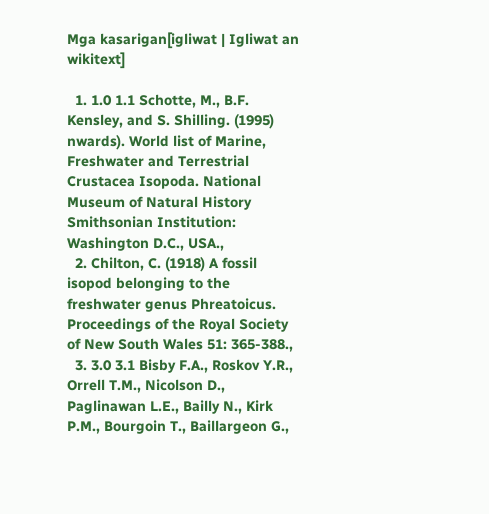Mga kasarigan[igliwat | Igliwat an wikitext]

  1. 1.0 1.1 Schotte, M., B.F. Kensley, and S. Shilling. (1995) nwards). World list of Marine, Freshwater and Terrestrial Crustacea Isopoda. National Museum of Natural History Smithsonian Institution: Washington D.C., USA.,
  2. Chilton, C. (1918) A fossil isopod belonging to the freshwater genus Phreatoicus. Proceedings of the Royal Society of New South Wales 51: 365-388.,
  3. 3.0 3.1 Bisby F.A., Roskov Y.R., Orrell T.M., Nicolson D., Paglinawan L.E., Bailly N., Kirk P.M., Bourgoin T., Baillargeon G.,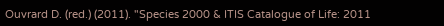Ouvrard D. (red.) (2011). "Species 2000 & ITIS Catalogue of Life: 2011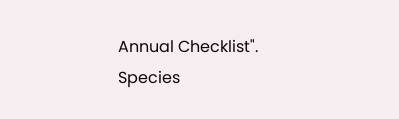Annual Checklist". Species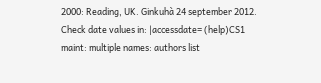2000: Reading, UK. Ginkuhà 24 september 2012. Check date values in: |accessdate= (help)CS1 maint: multiple names: authors list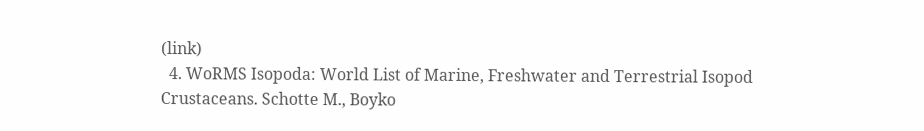(link)
  4. WoRMS Isopoda: World List of Marine, Freshwater and Terrestrial Isopod Crustaceans. Schotte M., Boyko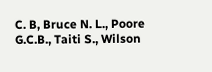C. B, Bruce N. L., Poore G.C.B., Taiti S., Wilson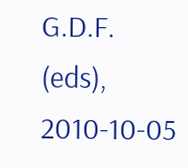G.D.F. (eds), 2010-10-05